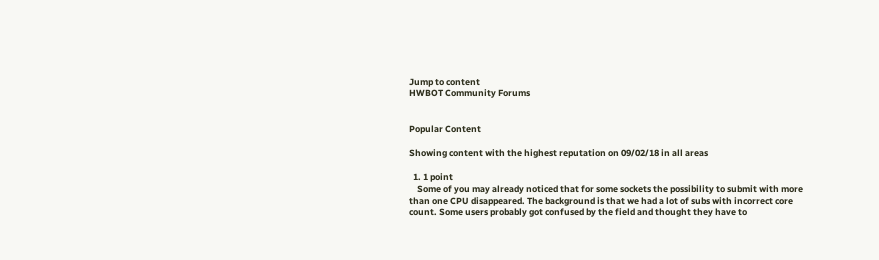Jump to content
HWBOT Community Forums


Popular Content

Showing content with the highest reputation on 09/02/18 in all areas

  1. 1 point
    Some of you may already noticed that for some sockets the possibility to submit with more than one CPU disappeared. The background is that we had a lot of subs with incorrect core count. Some users probably got confused by the field and thought they have to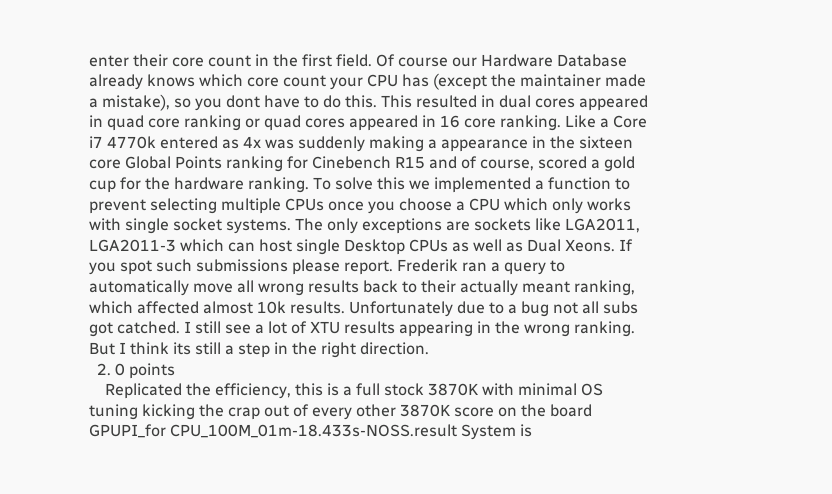enter their core count in the first field. Of course our Hardware Database already knows which core count your CPU has (except the maintainer made a mistake), so you dont have to do this. This resulted in dual cores appeared in quad core ranking or quad cores appeared in 16 core ranking. Like a Core i7 4770k entered as 4x was suddenly making a appearance in the sixteen core Global Points ranking for Cinebench R15 and of course, scored a gold cup for the hardware ranking. To solve this we implemented a function to prevent selecting multiple CPUs once you choose a CPU which only works with single socket systems. The only exceptions are sockets like LGA2011, LGA2011-3 which can host single Desktop CPUs as well as Dual Xeons. If you spot such submissions please report. Frederik ran a query to automatically move all wrong results back to their actually meant ranking, which affected almost 10k results. Unfortunately due to a bug not all subs got catched. I still see a lot of XTU results appearing in the wrong ranking. But I think its still a step in the right direction.
  2. 0 points
    Replicated the efficiency, this is a full stock 3870K with minimal OS tuning kicking the crap out of every other 3870K score on the board GPUPI_for CPU_100M_01m-18.433s-NOSS.result System is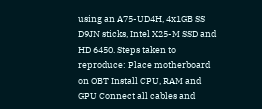using an A75-UD4H, 4x1GB SS D9JN sticks, Intel X25-M SSD and HD 6450. Steps taken to reproduce: Place motherboard on OBT Install CPU, RAM and GPU Connect all cables and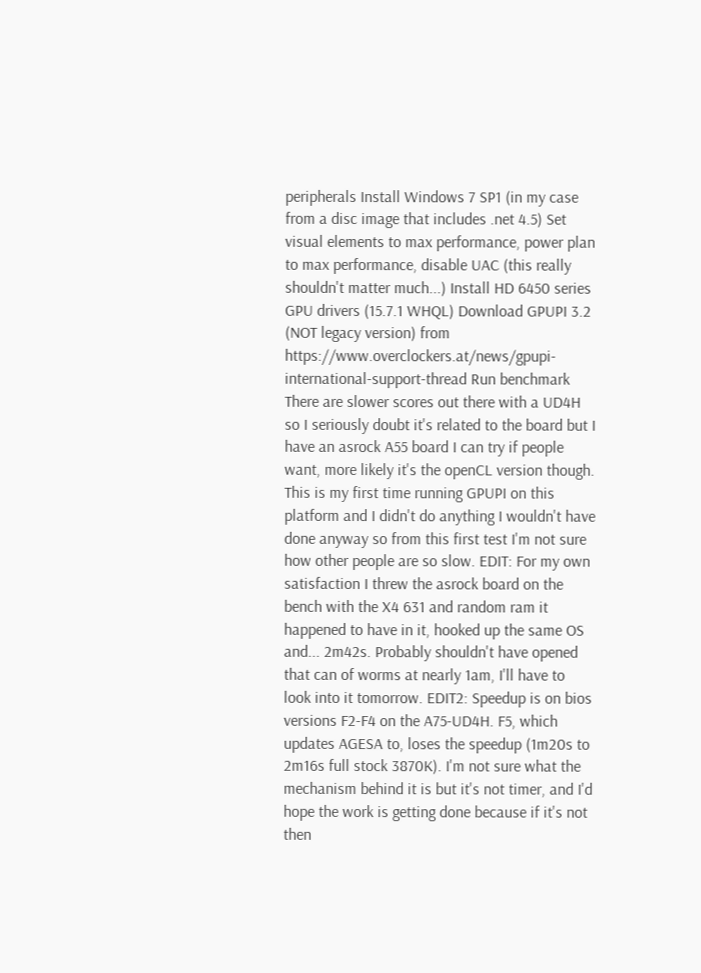peripherals Install Windows 7 SP1 (in my case from a disc image that includes .net 4.5) Set visual elements to max performance, power plan to max performance, disable UAC (this really shouldn't matter much...) Install HD 6450 series GPU drivers (15.7.1 WHQL) Download GPUPI 3.2 (NOT legacy version) from https://www.overclockers.at/news/gpupi-international-support-thread Run benchmark There are slower scores out there with a UD4H so I seriously doubt it's related to the board but I have an asrock A55 board I can try if people want, more likely it's the openCL version though. This is my first time running GPUPI on this platform and I didn't do anything I wouldn't have done anyway so from this first test I'm not sure how other people are so slow. EDIT: For my own satisfaction I threw the asrock board on the bench with the X4 631 and random ram it happened to have in it, hooked up the same OS and... 2m42s. Probably shouldn't have opened that can of worms at nearly 1am, I'll have to look into it tomorrow. EDIT2: Speedup is on bios versions F2-F4 on the A75-UD4H. F5, which updates AGESA to, loses the speedup (1m20s to 2m16s full stock 3870K). I'm not sure what the mechanism behind it is but it's not timer, and I'd hope the work is getting done because if it's not then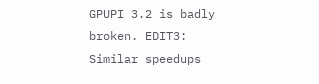GPUPI 3.2 is badly broken. EDIT3: Similar speedups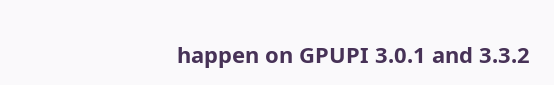happen on GPUPI 3.0.1 and 3.3.2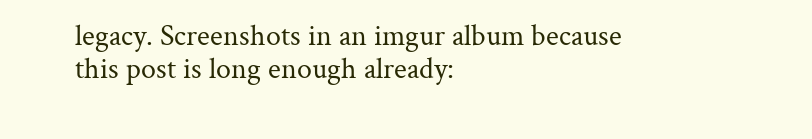legacy. Screenshots in an imgur album because this post is long enough already: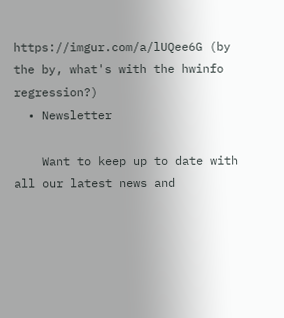https://imgur.com/a/lUQee6G (by the by, what's with the hwinfo regression?)
  • Newsletter

    Want to keep up to date with all our latest news and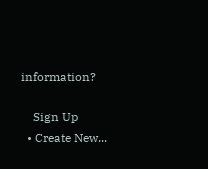information?

    Sign Up
  • Create New...